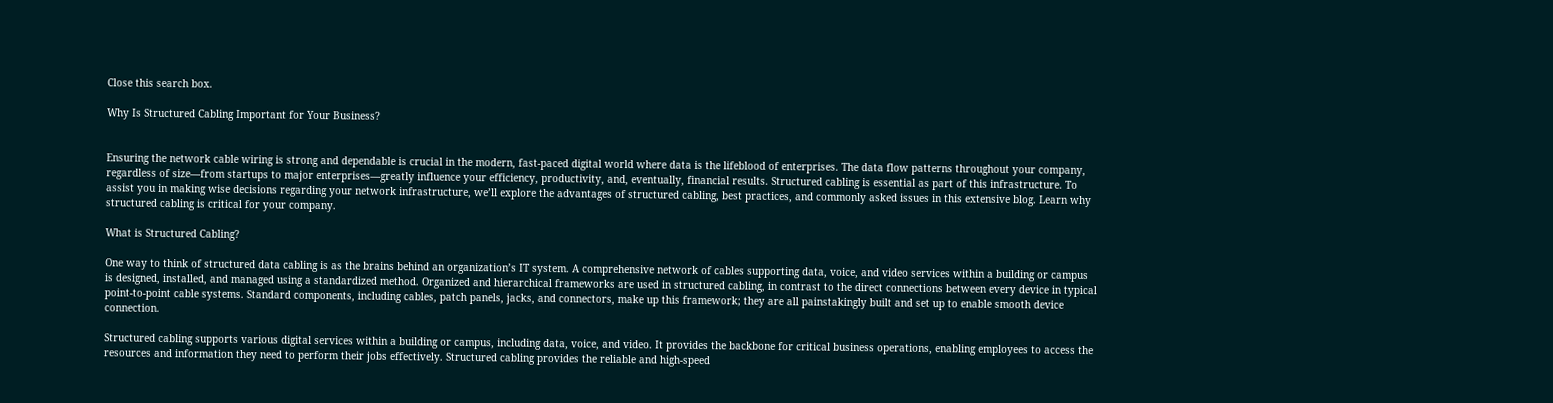Close this search box.

Why Is Structured Cabling Important for Your Business?


Ensuring the network cable wiring is strong and dependable is crucial in the modern, fast-paced digital world where data is the lifeblood of enterprises. The data flow patterns throughout your company, regardless of size—from startups to major enterprises—greatly influence your efficiency, productivity, and, eventually, financial results. Structured cabling is essential as part of this infrastructure. To assist you in making wise decisions regarding your network infrastructure, we’ll explore the advantages of structured cabling, best practices, and commonly asked issues in this extensive blog. Learn why structured cabling is critical for your company.

What is Structured Cabling?

One way to think of structured data cabling is as the brains behind an organization’s IT system. A comprehensive network of cables supporting data, voice, and video services within a building or campus is designed, installed, and managed using a standardized method. Organized and hierarchical frameworks are used in structured cabling, in contrast to the direct connections between every device in typical point-to-point cable systems. Standard components, including cables, patch panels, jacks, and connectors, make up this framework; they are all painstakingly built and set up to enable smooth device connection.

Structured cabling supports various digital services within a building or campus, including data, voice, and video. It provides the backbone for critical business operations, enabling employees to access the resources and information they need to perform their jobs effectively. Structured cabling provides the reliable and high-speed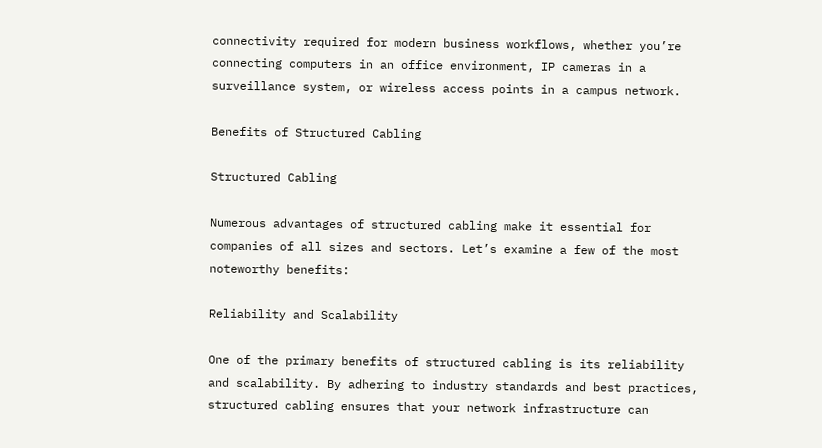connectivity required for modern business workflows, whether you’re connecting computers in an office environment, IP cameras in a surveillance system, or wireless access points in a campus network.

Benefits of Structured Cabling

Structured Cabling

Numerous advantages of structured cabling make it essential for companies of all sizes and sectors. Let’s examine a few of the most noteworthy benefits:

Reliability and Scalability

One of the primary benefits of structured cabling is its reliability and scalability. By adhering to industry standards and best practices, structured cabling ensures that your network infrastructure can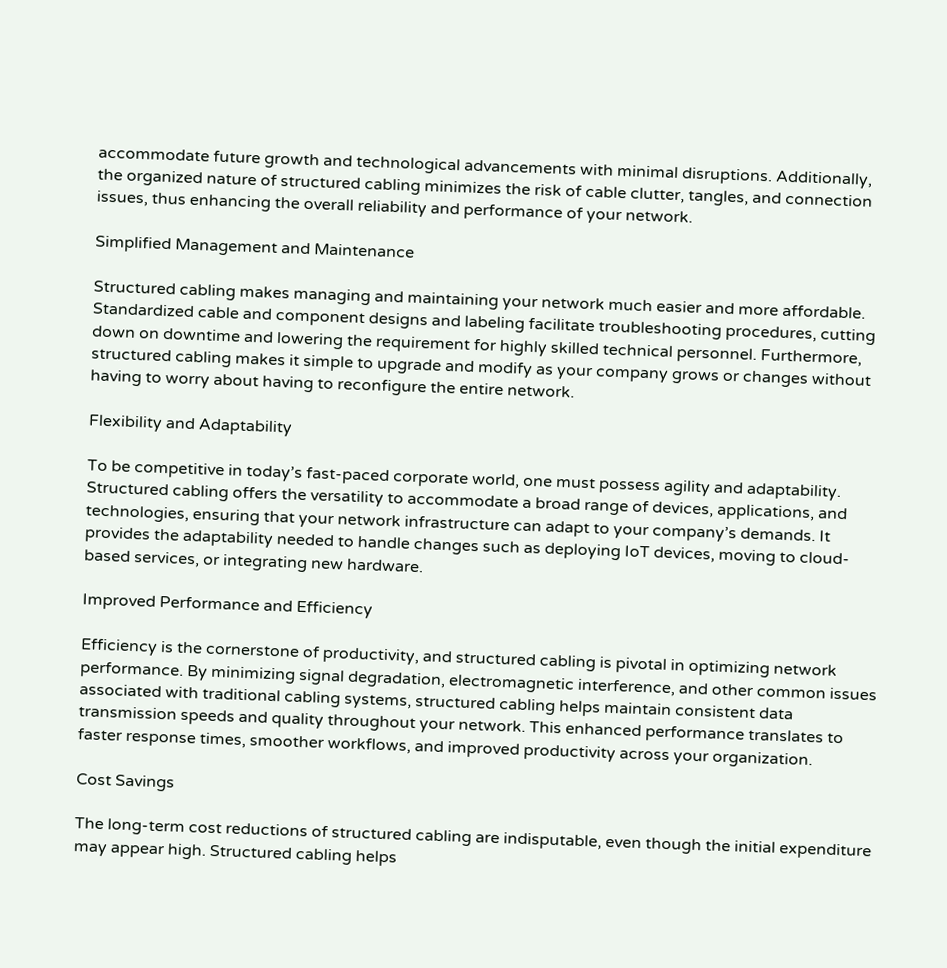accommodate future growth and technological advancements with minimal disruptions. Additionally, the organized nature of structured cabling minimizes the risk of cable clutter, tangles, and connection issues, thus enhancing the overall reliability and performance of your network.

Simplified Management and Maintenance

Structured cabling makes managing and maintaining your network much easier and more affordable. Standardized cable and component designs and labeling facilitate troubleshooting procedures, cutting down on downtime and lowering the requirement for highly skilled technical personnel. Furthermore, structured cabling makes it simple to upgrade and modify as your company grows or changes without having to worry about having to reconfigure the entire network.

Flexibility and Adaptability

To be competitive in today’s fast-paced corporate world, one must possess agility and adaptability. Structured cabling offers the versatility to accommodate a broad range of devices, applications, and technologies, ensuring that your network infrastructure can adapt to your company’s demands. It provides the adaptability needed to handle changes such as deploying IoT devices, moving to cloud-based services, or integrating new hardware.

Improved Performance and Efficiency

Efficiency is the cornerstone of productivity, and structured cabling is pivotal in optimizing network performance. By minimizing signal degradation, electromagnetic interference, and other common issues associated with traditional cabling systems, structured cabling helps maintain consistent data transmission speeds and quality throughout your network. This enhanced performance translates to faster response times, smoother workflows, and improved productivity across your organization.

Cost Savings

The long-term cost reductions of structured cabling are indisputable, even though the initial expenditure may appear high. Structured cabling helps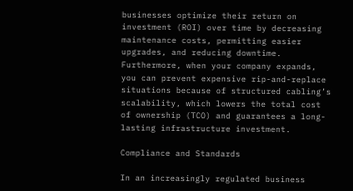businesses optimize their return on investment (ROI) over time by decreasing maintenance costs, permitting easier upgrades, and reducing downtime. Furthermore, when your company expands, you can prevent expensive rip-and-replace situations because of structured cabling’s scalability, which lowers the total cost of ownership (TCO) and guarantees a long-lasting infrastructure investment.

Compliance and Standards

In an increasingly regulated business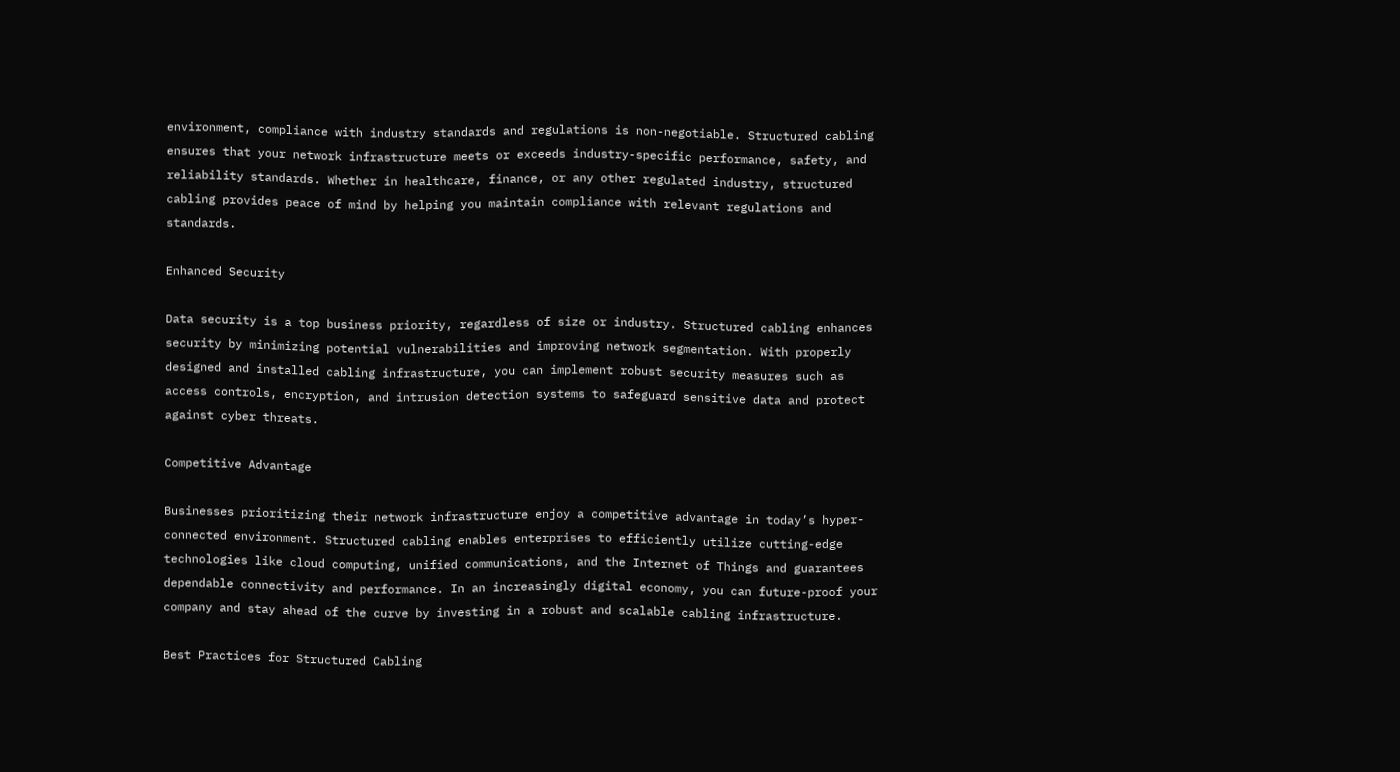environment, compliance with industry standards and regulations is non-negotiable. Structured cabling ensures that your network infrastructure meets or exceeds industry-specific performance, safety, and reliability standards. Whether in healthcare, finance, or any other regulated industry, structured cabling provides peace of mind by helping you maintain compliance with relevant regulations and standards.

Enhanced Security

Data security is a top business priority, regardless of size or industry. Structured cabling enhances security by minimizing potential vulnerabilities and improving network segmentation. With properly designed and installed cabling infrastructure, you can implement robust security measures such as access controls, encryption, and intrusion detection systems to safeguard sensitive data and protect against cyber threats.

Competitive Advantage

Businesses prioritizing their network infrastructure enjoy a competitive advantage in today’s hyper-connected environment. Structured cabling enables enterprises to efficiently utilize cutting-edge technologies like cloud computing, unified communications, and the Internet of Things and guarantees dependable connectivity and performance. In an increasingly digital economy, you can future-proof your company and stay ahead of the curve by investing in a robust and scalable cabling infrastructure.

Best Practices for Structured Cabling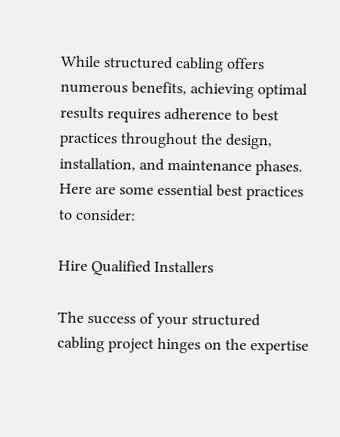While structured cabling offers numerous benefits, achieving optimal results requires adherence to best practices throughout the design, installation, and maintenance phases. Here are some essential best practices to consider:

Hire Qualified Installers

The success of your structured cabling project hinges on the expertise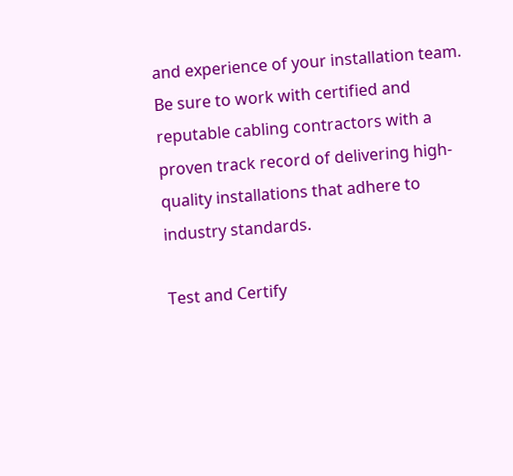and experience of your installation team. Be sure to work with certified and reputable cabling contractors with a proven track record of delivering high-quality installations that adhere to industry standards.

Test and Certify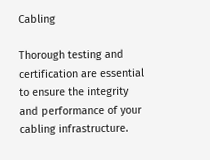Cabling

Thorough testing and certification are essential to ensure the integrity and performance of your cabling infrastructure.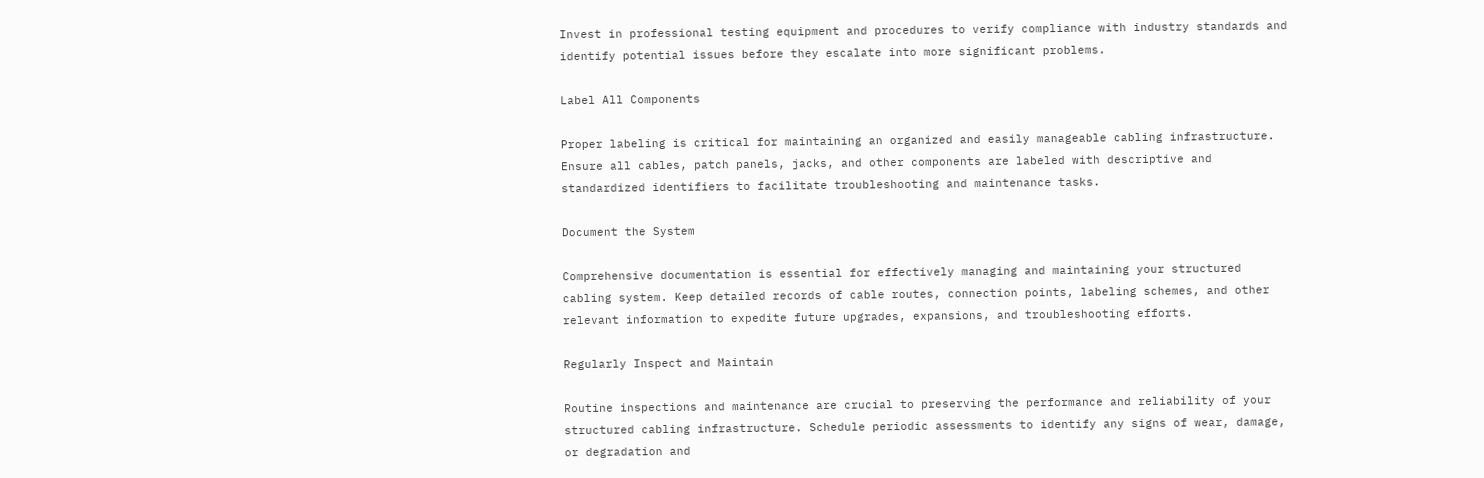Invest in professional testing equipment and procedures to verify compliance with industry standards and identify potential issues before they escalate into more significant problems.

Label All Components

Proper labeling is critical for maintaining an organized and easily manageable cabling infrastructure. Ensure all cables, patch panels, jacks, and other components are labeled with descriptive and standardized identifiers to facilitate troubleshooting and maintenance tasks.

Document the System

Comprehensive documentation is essential for effectively managing and maintaining your structured cabling system. Keep detailed records of cable routes, connection points, labeling schemes, and other relevant information to expedite future upgrades, expansions, and troubleshooting efforts.

Regularly Inspect and Maintain

Routine inspections and maintenance are crucial to preserving the performance and reliability of your structured cabling infrastructure. Schedule periodic assessments to identify any signs of wear, damage, or degradation and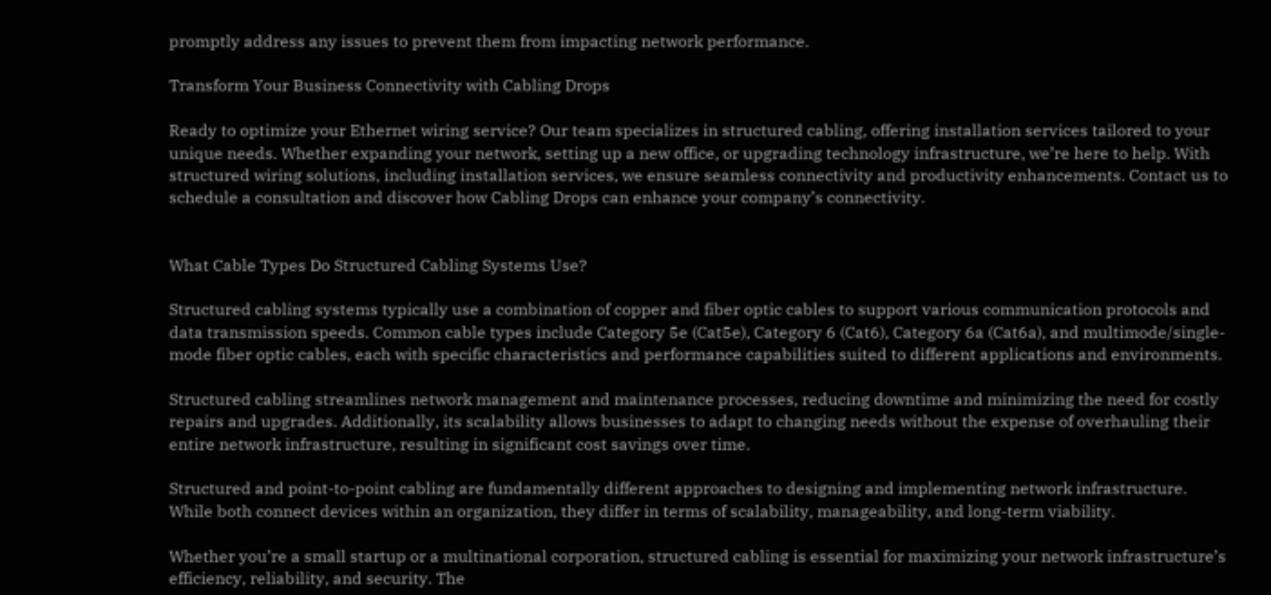promptly address any issues to prevent them from impacting network performance.

Transform Your Business Connectivity with Cabling Drops

Ready to optimize your Ethernet wiring service? Our team specializes in structured cabling, offering installation services tailored to your unique needs. Whether expanding your network, setting up a new office, or upgrading technology infrastructure, we’re here to help. With structured wiring solutions, including installation services, we ensure seamless connectivity and productivity enhancements. Contact us to schedule a consultation and discover how Cabling Drops can enhance your company’s connectivity.


What Cable Types Do Structured Cabling Systems Use?

Structured cabling systems typically use a combination of copper and fiber optic cables to support various communication protocols and data transmission speeds. Common cable types include Category 5e (Cat5e), Category 6 (Cat6), Category 6a (Cat6a), and multimode/single-mode fiber optic cables, each with specific characteristics and performance capabilities suited to different applications and environments.

Structured cabling streamlines network management and maintenance processes, reducing downtime and minimizing the need for costly repairs and upgrades. Additionally, its scalability allows businesses to adapt to changing needs without the expense of overhauling their entire network infrastructure, resulting in significant cost savings over time.

Structured and point-to-point cabling are fundamentally different approaches to designing and implementing network infrastructure. While both connect devices within an organization, they differ in terms of scalability, manageability, and long-term viability.

Whether you’re a small startup or a multinational corporation, structured cabling is essential for maximizing your network infrastructure’s efficiency, reliability, and security. The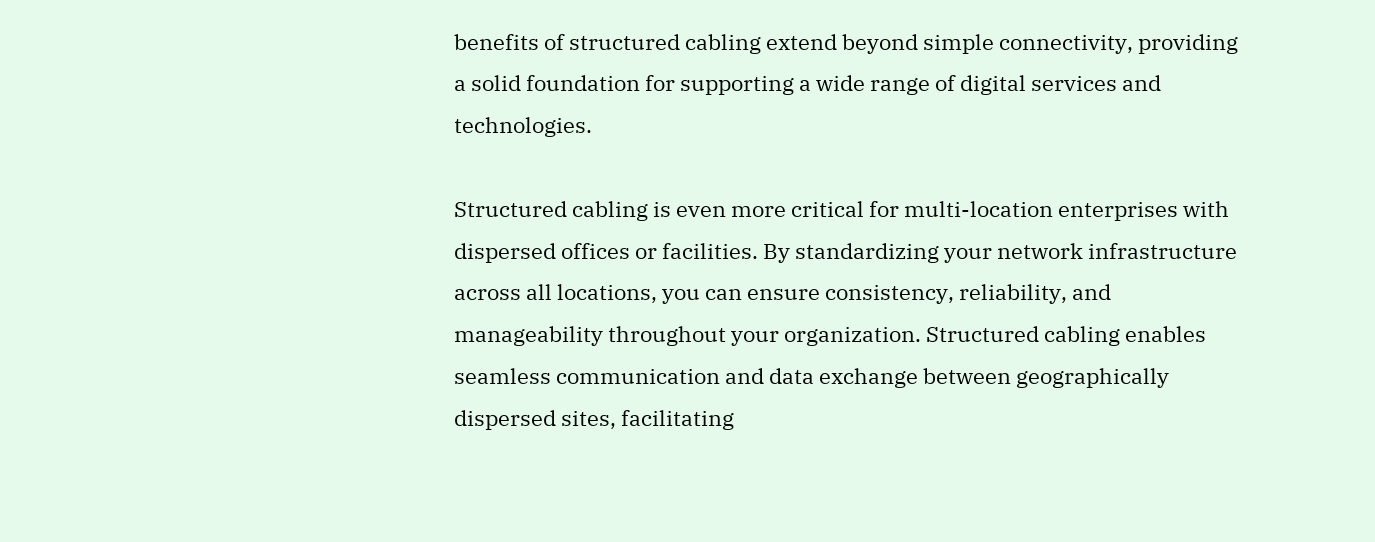benefits of structured cabling extend beyond simple connectivity, providing a solid foundation for supporting a wide range of digital services and technologies.

Structured cabling is even more critical for multi-location enterprises with dispersed offices or facilities. By standardizing your network infrastructure across all locations, you can ensure consistency, reliability, and manageability throughout your organization. Structured cabling enables seamless communication and data exchange between geographically dispersed sites, facilitating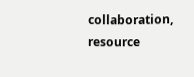collaboration, resource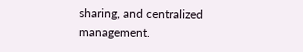sharing, and centralized management.